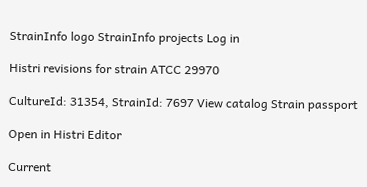StrainInfo logo StrainInfo projects Log in

Histri revisions for strain ATCC 29970

CultureId: 31354, StrainId: 7697 View catalog Strain passport

Open in Histri Editor

Current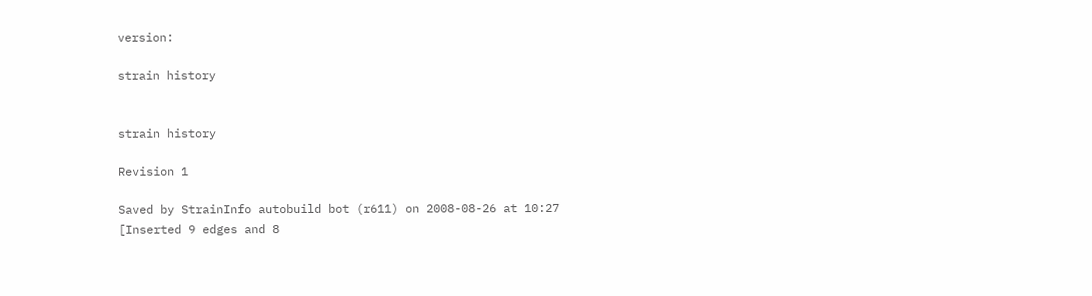version:

strain history


strain history

Revision 1

Saved by StrainInfo autobuild bot (r611) on 2008-08-26 at 10:27
[Inserted 9 edges and 8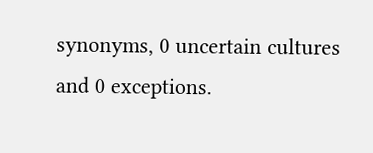synonyms, 0 uncertain cultures and 0 exceptions.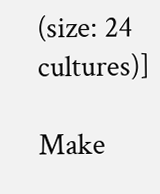(size: 24 cultures)]

Make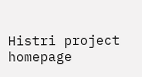Histri project homepage